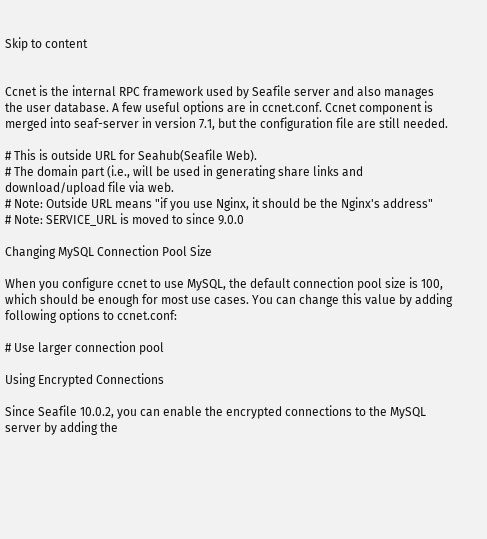Skip to content


Ccnet is the internal RPC framework used by Seafile server and also manages the user database. A few useful options are in ccnet.conf. Ccnet component is merged into seaf-server in version 7.1, but the configuration file are still needed.

# This is outside URL for Seahub(Seafile Web).
# The domain part (i.e., will be used in generating share links and download/upload file via web.
# Note: Outside URL means "if you use Nginx, it should be the Nginx's address"
# Note: SERVICE_URL is moved to since 9.0.0

Changing MySQL Connection Pool Size

When you configure ccnet to use MySQL, the default connection pool size is 100, which should be enough for most use cases. You can change this value by adding following options to ccnet.conf:

# Use larger connection pool

Using Encrypted Connections

Since Seafile 10.0.2, you can enable the encrypted connections to the MySQL server by adding the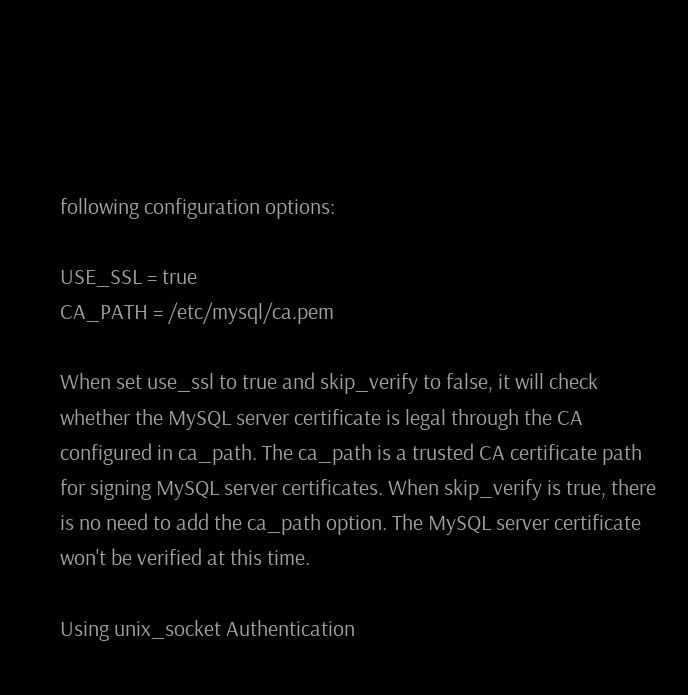following configuration options:

USE_SSL = true
CA_PATH = /etc/mysql/ca.pem

When set use_ssl to true and skip_verify to false, it will check whether the MySQL server certificate is legal through the CA configured in ca_path. The ca_path is a trusted CA certificate path for signing MySQL server certificates. When skip_verify is true, there is no need to add the ca_path option. The MySQL server certificate won't be verified at this time.

Using unix_socket Authentication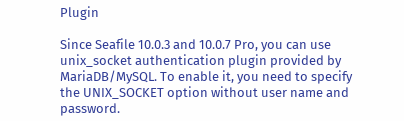Plugin

Since Seafile 10.0.3 and 10.0.7 Pro, you can use unix_socket authentication plugin provided by MariaDB/MySQL. To enable it, you need to specify the UNIX_SOCKET option without user name and password.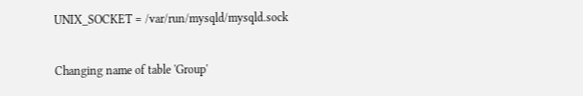UNIX_SOCKET = /var/run/mysqld/mysqld.sock

Changing name of table 'Group'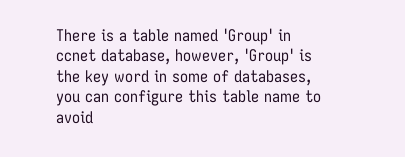There is a table named 'Group' in ccnet database, however, 'Group' is the key word in some of databases, you can configure this table name to avoid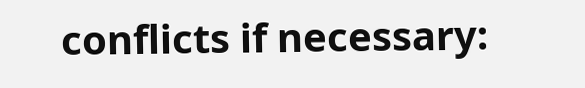conflicts if necessary: